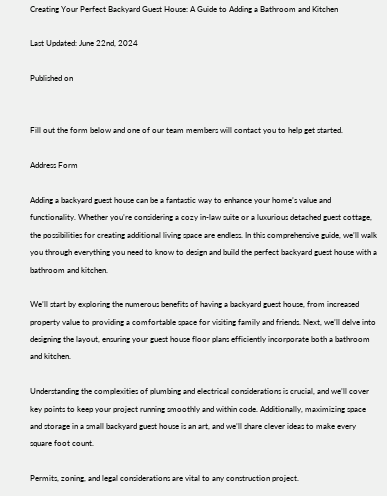Creating Your Perfect Backyard Guest House: A Guide to Adding a Bathroom and Kitchen

Last Updated: June 22nd, 2024

Published on


Fill out the form below and one of our team members will contact you to help get started.

Address Form

Adding a backyard guest house can be a fantastic way to enhance your home’s value and functionality. Whether you’re considering a cozy in-law suite or a luxurious detached guest cottage, the possibilities for creating additional living space are endless. In this comprehensive guide, we’ll walk you through everything you need to know to design and build the perfect backyard guest house with a bathroom and kitchen.

We’ll start by exploring the numerous benefits of having a backyard guest house, from increased property value to providing a comfortable space for visiting family and friends. Next, we’ll delve into designing the layout, ensuring your guest house floor plans efficiently incorporate both a bathroom and kitchen.

Understanding the complexities of plumbing and electrical considerations is crucial, and we’ll cover key points to keep your project running smoothly and within code. Additionally, maximizing space and storage in a small backyard guest house is an art, and we’ll share clever ideas to make every square foot count.

Permits, zoning, and legal considerations are vital to any construction project.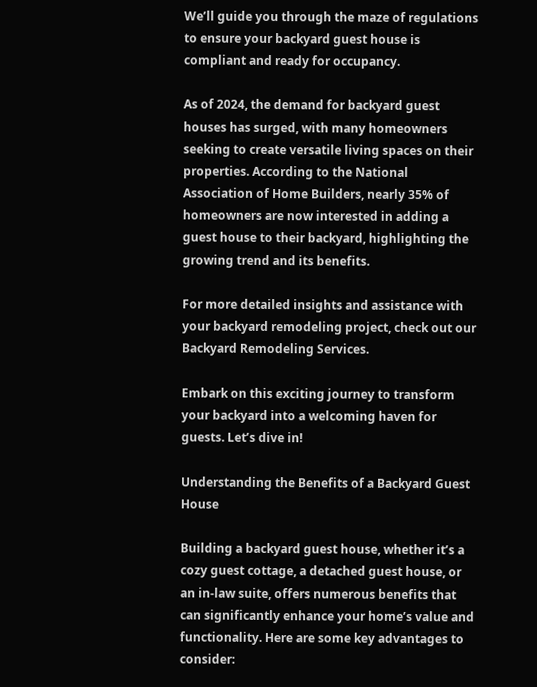We’ll guide you through the maze of regulations to ensure your backyard guest house is compliant and ready for occupancy.

As of 2024, the demand for backyard guest houses has surged, with many homeowners seeking to create versatile living spaces on their properties. According to the National Association of Home Builders, nearly 35% of homeowners are now interested in adding a guest house to their backyard, highlighting the growing trend and its benefits.

For more detailed insights and assistance with your backyard remodeling project, check out our Backyard Remodeling Services.

Embark on this exciting journey to transform your backyard into a welcoming haven for guests. Let’s dive in!

Understanding the Benefits of a Backyard Guest House

Building a backyard guest house, whether it’s a cozy guest cottage, a detached guest house, or an in-law suite, offers numerous benefits that can significantly enhance your home’s value and functionality. Here are some key advantages to consider: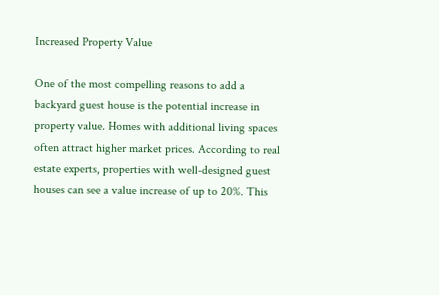Increased Property Value

One of the most compelling reasons to add a backyard guest house is the potential increase in property value. Homes with additional living spaces often attract higher market prices. According to real estate experts, properties with well-designed guest houses can see a value increase of up to 20%. This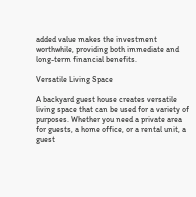added value makes the investment worthwhile, providing both immediate and long-term financial benefits.

Versatile Living Space

A backyard guest house creates versatile living space that can be used for a variety of purposes. Whether you need a private area for guests, a home office, or a rental unit, a guest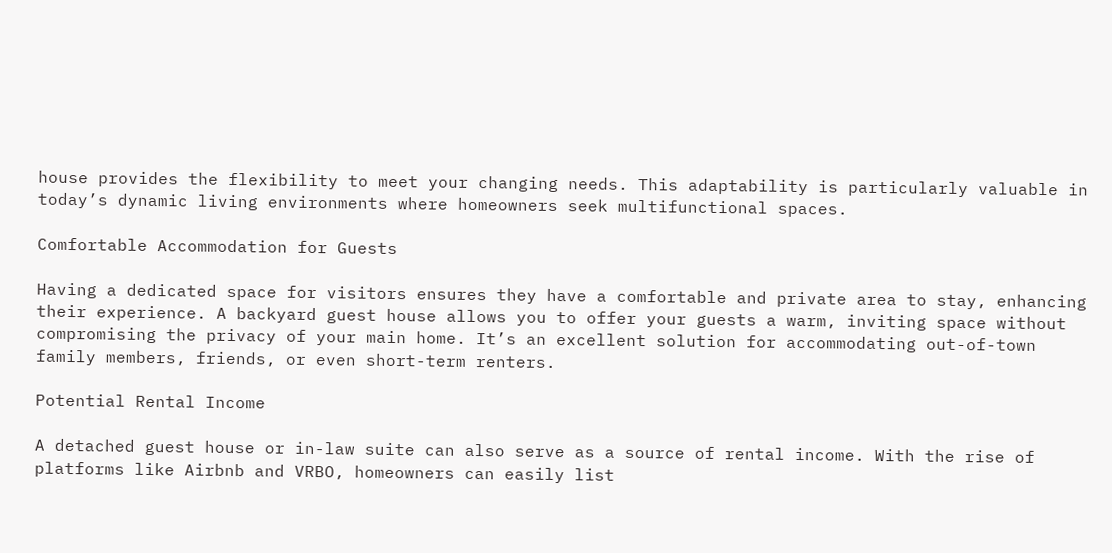house provides the flexibility to meet your changing needs. This adaptability is particularly valuable in today’s dynamic living environments where homeowners seek multifunctional spaces.

Comfortable Accommodation for Guests

Having a dedicated space for visitors ensures they have a comfortable and private area to stay, enhancing their experience. A backyard guest house allows you to offer your guests a warm, inviting space without compromising the privacy of your main home. It’s an excellent solution for accommodating out-of-town family members, friends, or even short-term renters.

Potential Rental Income

A detached guest house or in-law suite can also serve as a source of rental income. With the rise of platforms like Airbnb and VRBO, homeowners can easily list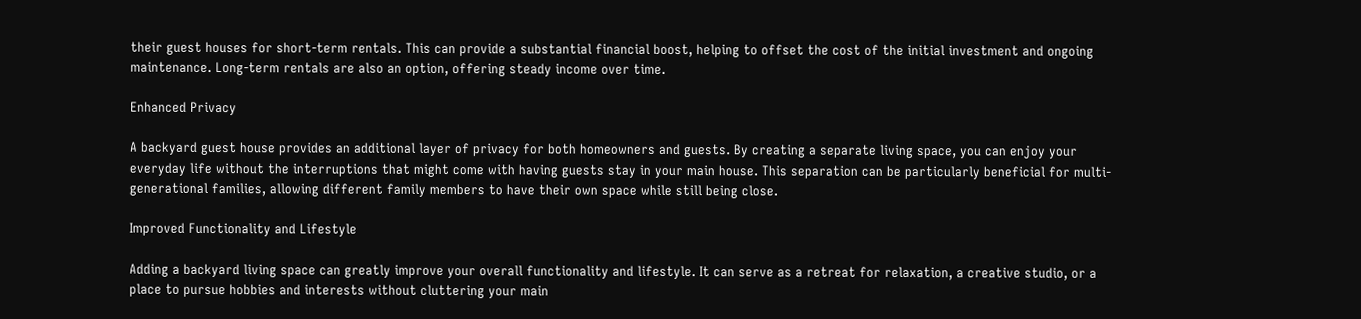their guest houses for short-term rentals. This can provide a substantial financial boost, helping to offset the cost of the initial investment and ongoing maintenance. Long-term rentals are also an option, offering steady income over time.

Enhanced Privacy

A backyard guest house provides an additional layer of privacy for both homeowners and guests. By creating a separate living space, you can enjoy your everyday life without the interruptions that might come with having guests stay in your main house. This separation can be particularly beneficial for multi-generational families, allowing different family members to have their own space while still being close.

Improved Functionality and Lifestyle

Adding a backyard living space can greatly improve your overall functionality and lifestyle. It can serve as a retreat for relaxation, a creative studio, or a place to pursue hobbies and interests without cluttering your main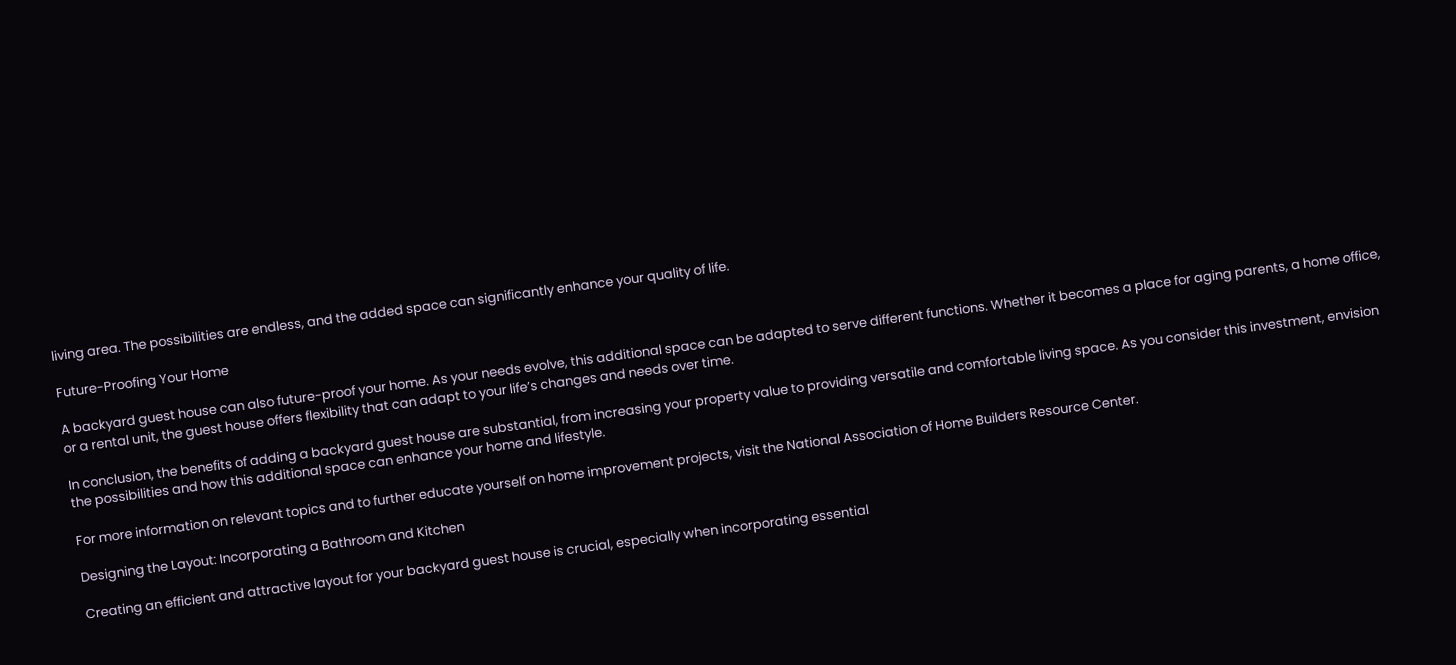living area. The possibilities are endless, and the added space can significantly enhance your quality of life.

Future-Proofing Your Home

A backyard guest house can also future-proof your home. As your needs evolve, this additional space can be adapted to serve different functions. Whether it becomes a place for aging parents, a home office, or a rental unit, the guest house offers flexibility that can adapt to your life’s changes and needs over time.

In conclusion, the benefits of adding a backyard guest house are substantial, from increasing your property value to providing versatile and comfortable living space. As you consider this investment, envision the possibilities and how this additional space can enhance your home and lifestyle.

For more information on relevant topics and to further educate yourself on home improvement projects, visit the National Association of Home Builders Resource Center.

Designing the Layout: Incorporating a Bathroom and Kitchen

Creating an efficient and attractive layout for your backyard guest house is crucial, especially when incorporating essential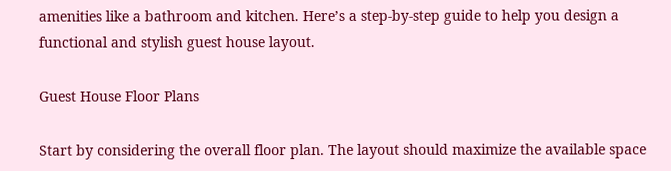amenities like a bathroom and kitchen. Here’s a step-by-step guide to help you design a functional and stylish guest house layout.

Guest House Floor Plans

Start by considering the overall floor plan. The layout should maximize the available space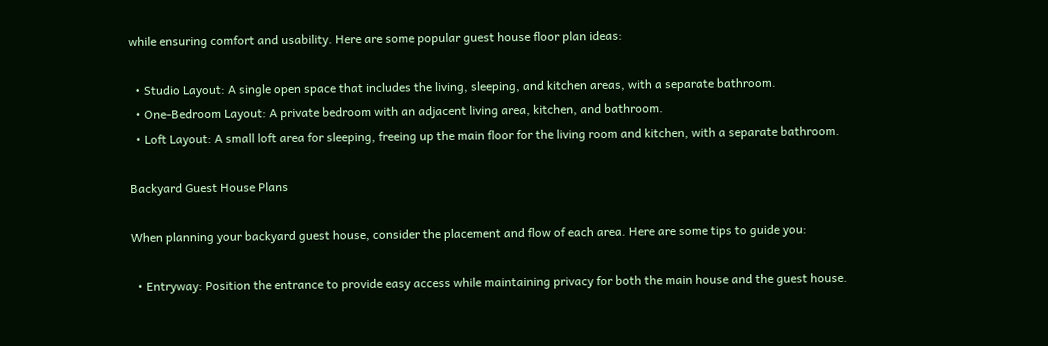while ensuring comfort and usability. Here are some popular guest house floor plan ideas:

  • Studio Layout: A single open space that includes the living, sleeping, and kitchen areas, with a separate bathroom.
  • One-Bedroom Layout: A private bedroom with an adjacent living area, kitchen, and bathroom.
  • Loft Layout: A small loft area for sleeping, freeing up the main floor for the living room and kitchen, with a separate bathroom.

Backyard Guest House Plans

When planning your backyard guest house, consider the placement and flow of each area. Here are some tips to guide you:

  • Entryway: Position the entrance to provide easy access while maintaining privacy for both the main house and the guest house.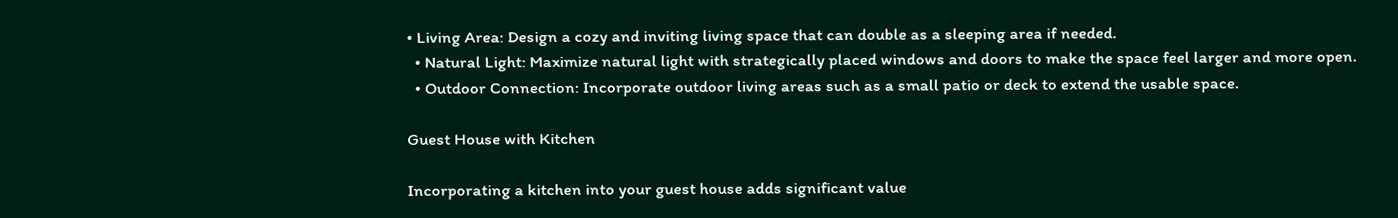• Living Area: Design a cozy and inviting living space that can double as a sleeping area if needed.
  • Natural Light: Maximize natural light with strategically placed windows and doors to make the space feel larger and more open.
  • Outdoor Connection: Incorporate outdoor living areas such as a small patio or deck to extend the usable space.

Guest House with Kitchen

Incorporating a kitchen into your guest house adds significant value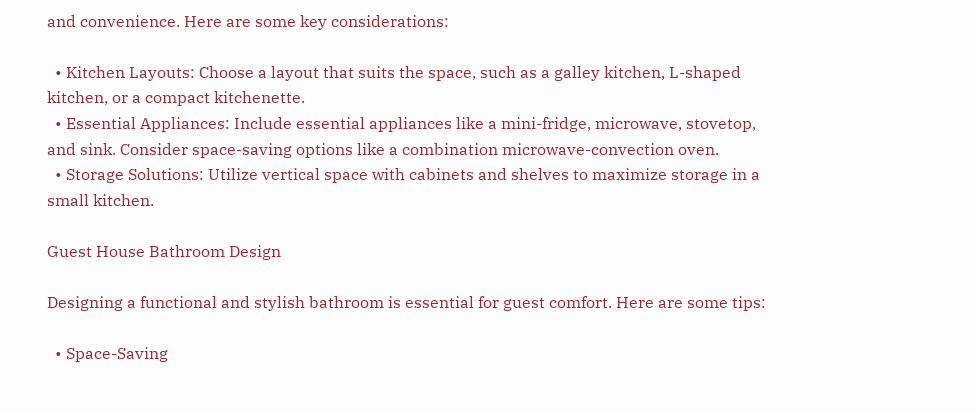and convenience. Here are some key considerations:

  • Kitchen Layouts: Choose a layout that suits the space, such as a galley kitchen, L-shaped kitchen, or a compact kitchenette.
  • Essential Appliances: Include essential appliances like a mini-fridge, microwave, stovetop, and sink. Consider space-saving options like a combination microwave-convection oven.
  • Storage Solutions: Utilize vertical space with cabinets and shelves to maximize storage in a small kitchen.

Guest House Bathroom Design

Designing a functional and stylish bathroom is essential for guest comfort. Here are some tips:

  • Space-Saving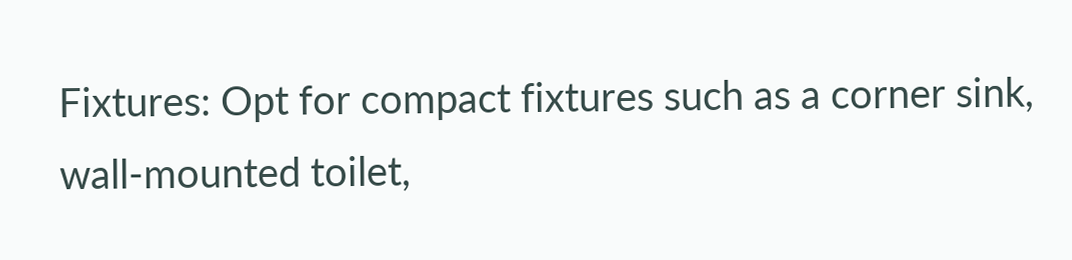Fixtures: Opt for compact fixtures such as a corner sink, wall-mounted toilet,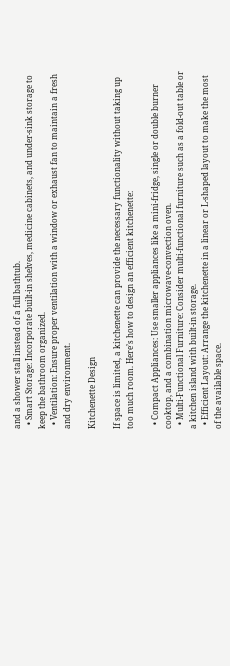and a shower stall instead of a full bathtub.
  • Smart Storage: Incorporate built-in shelves, medicine cabinets, and under-sink storage to keep the bathroom organized.
  • Ventilation: Ensure proper ventilation with a window or exhaust fan to maintain a fresh and dry environment.

Kitchenette Design

If space is limited, a kitchenette can provide the necessary functionality without taking up too much room. Here’s how to design an efficient kitchenette:

  • Compact Appliances: Use smaller appliances like a mini-fridge, single or double burner cooktop, and a combination microwave-convection oven.
  • Multi-Functional Furniture: Consider multi-functional furniture such as a fold-out table or a kitchen island with built-in storage.
  • Efficient Layout: Arrange the kitchenette in a linear or L-shaped layout to make the most of the available space.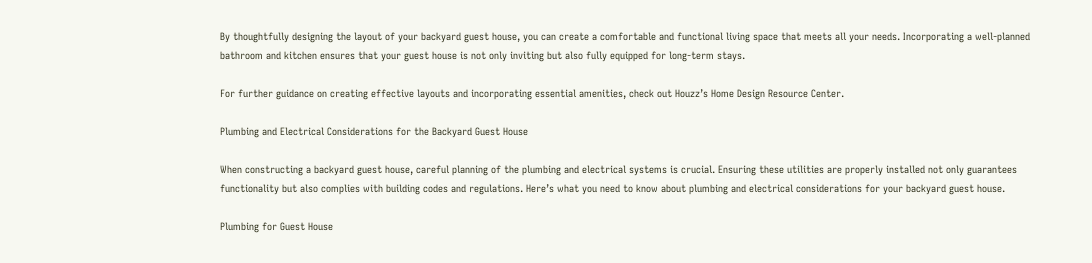By thoughtfully designing the layout of your backyard guest house, you can create a comfortable and functional living space that meets all your needs. Incorporating a well-planned bathroom and kitchen ensures that your guest house is not only inviting but also fully equipped for long-term stays.

For further guidance on creating effective layouts and incorporating essential amenities, check out Houzz’s Home Design Resource Center.

Plumbing and Electrical Considerations for the Backyard Guest House

When constructing a backyard guest house, careful planning of the plumbing and electrical systems is crucial. Ensuring these utilities are properly installed not only guarantees functionality but also complies with building codes and regulations. Here’s what you need to know about plumbing and electrical considerations for your backyard guest house.

Plumbing for Guest House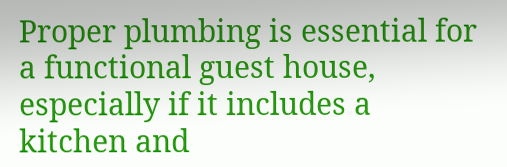Proper plumbing is essential for a functional guest house, especially if it includes a kitchen and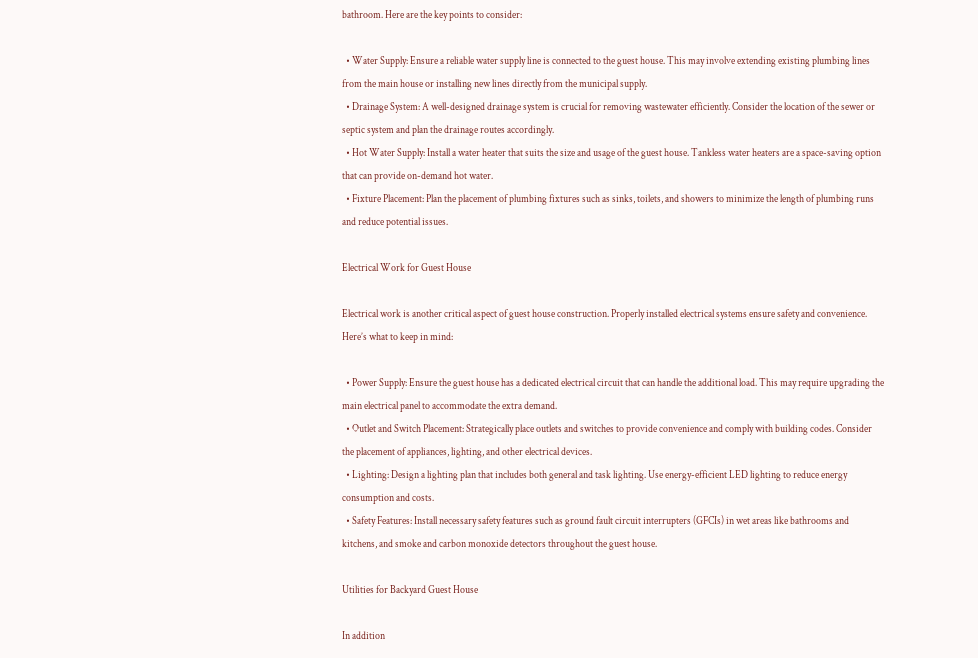bathroom. Here are the key points to consider:

  • Water Supply: Ensure a reliable water supply line is connected to the guest house. This may involve extending existing plumbing lines from the main house or installing new lines directly from the municipal supply.
  • Drainage System: A well-designed drainage system is crucial for removing wastewater efficiently. Consider the location of the sewer or septic system and plan the drainage routes accordingly.
  • Hot Water Supply: Install a water heater that suits the size and usage of the guest house. Tankless water heaters are a space-saving option that can provide on-demand hot water.
  • Fixture Placement: Plan the placement of plumbing fixtures such as sinks, toilets, and showers to minimize the length of plumbing runs and reduce potential issues.

Electrical Work for Guest House

Electrical work is another critical aspect of guest house construction. Properly installed electrical systems ensure safety and convenience. Here’s what to keep in mind:

  • Power Supply: Ensure the guest house has a dedicated electrical circuit that can handle the additional load. This may require upgrading the main electrical panel to accommodate the extra demand.
  • Outlet and Switch Placement: Strategically place outlets and switches to provide convenience and comply with building codes. Consider the placement of appliances, lighting, and other electrical devices.
  • Lighting: Design a lighting plan that includes both general and task lighting. Use energy-efficient LED lighting to reduce energy consumption and costs.
  • Safety Features: Install necessary safety features such as ground fault circuit interrupters (GFCIs) in wet areas like bathrooms and kitchens, and smoke and carbon monoxide detectors throughout the guest house.

Utilities for Backyard Guest House

In addition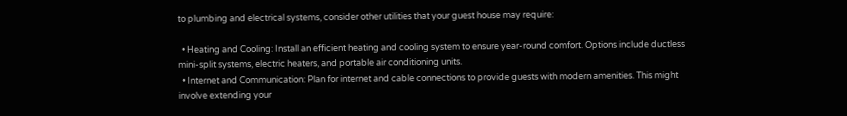to plumbing and electrical systems, consider other utilities that your guest house may require:

  • Heating and Cooling: Install an efficient heating and cooling system to ensure year-round comfort. Options include ductless mini-split systems, electric heaters, and portable air conditioning units.
  • Internet and Communication: Plan for internet and cable connections to provide guests with modern amenities. This might involve extending your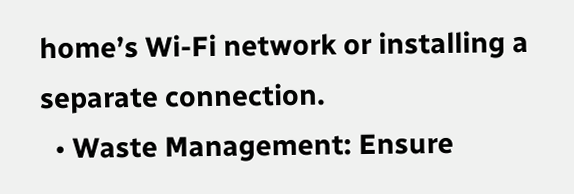home’s Wi-Fi network or installing a separate connection.
  • Waste Management: Ensure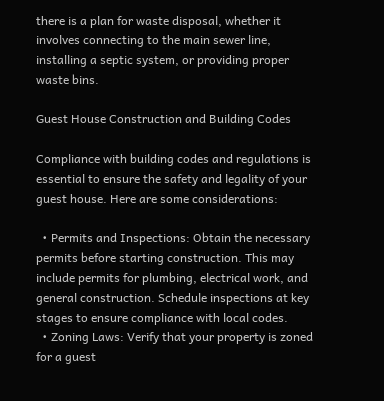there is a plan for waste disposal, whether it involves connecting to the main sewer line, installing a septic system, or providing proper waste bins.

Guest House Construction and Building Codes

Compliance with building codes and regulations is essential to ensure the safety and legality of your guest house. Here are some considerations:

  • Permits and Inspections: Obtain the necessary permits before starting construction. This may include permits for plumbing, electrical work, and general construction. Schedule inspections at key stages to ensure compliance with local codes.
  • Zoning Laws: Verify that your property is zoned for a guest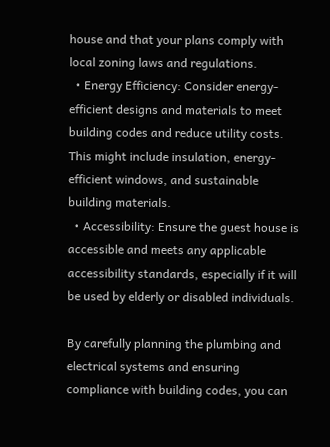house and that your plans comply with local zoning laws and regulations.
  • Energy Efficiency: Consider energy-efficient designs and materials to meet building codes and reduce utility costs. This might include insulation, energy-efficient windows, and sustainable building materials.
  • Accessibility: Ensure the guest house is accessible and meets any applicable accessibility standards, especially if it will be used by elderly or disabled individuals.

By carefully planning the plumbing and electrical systems and ensuring compliance with building codes, you can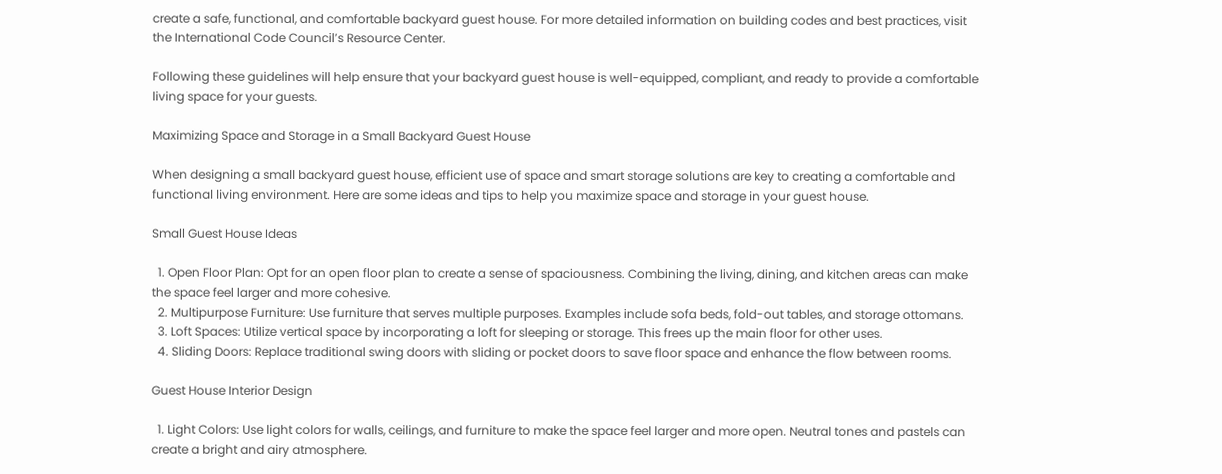create a safe, functional, and comfortable backyard guest house. For more detailed information on building codes and best practices, visit the International Code Council’s Resource Center.

Following these guidelines will help ensure that your backyard guest house is well-equipped, compliant, and ready to provide a comfortable living space for your guests.

Maximizing Space and Storage in a Small Backyard Guest House

When designing a small backyard guest house, efficient use of space and smart storage solutions are key to creating a comfortable and functional living environment. Here are some ideas and tips to help you maximize space and storage in your guest house.

Small Guest House Ideas

  1. Open Floor Plan: Opt for an open floor plan to create a sense of spaciousness. Combining the living, dining, and kitchen areas can make the space feel larger and more cohesive.
  2. Multipurpose Furniture: Use furniture that serves multiple purposes. Examples include sofa beds, fold-out tables, and storage ottomans.
  3. Loft Spaces: Utilize vertical space by incorporating a loft for sleeping or storage. This frees up the main floor for other uses.
  4. Sliding Doors: Replace traditional swing doors with sliding or pocket doors to save floor space and enhance the flow between rooms.

Guest House Interior Design

  1. Light Colors: Use light colors for walls, ceilings, and furniture to make the space feel larger and more open. Neutral tones and pastels can create a bright and airy atmosphere.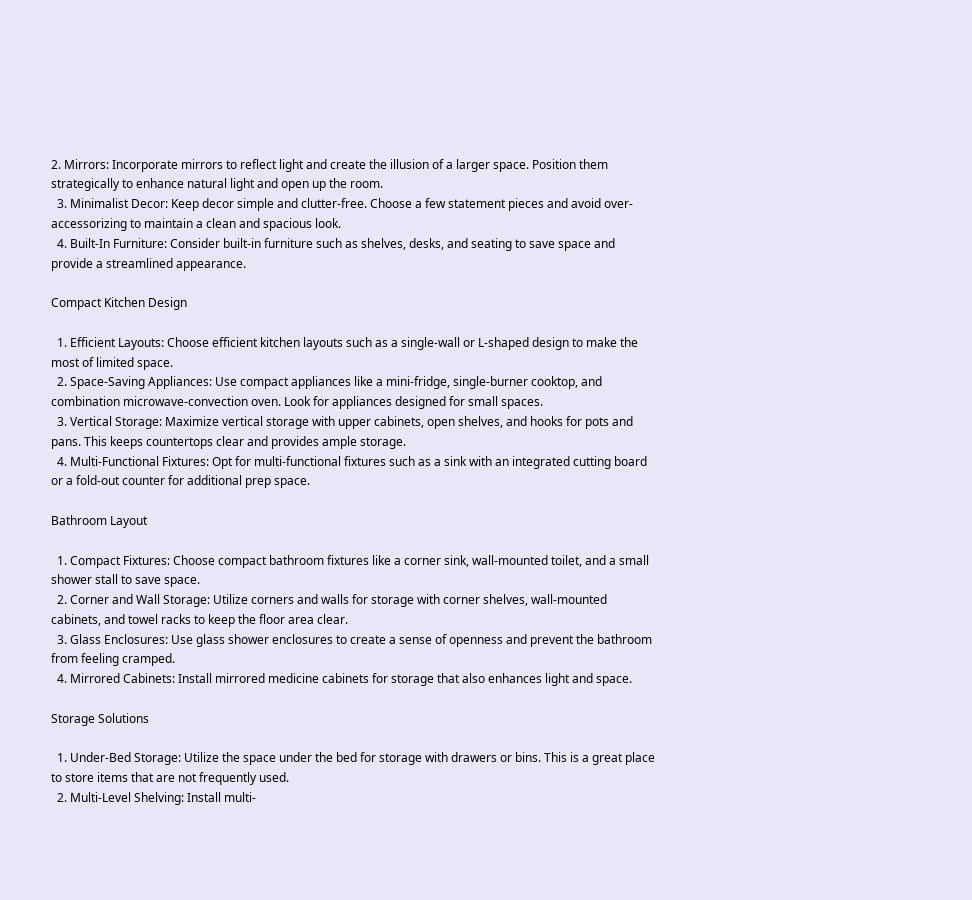2. Mirrors: Incorporate mirrors to reflect light and create the illusion of a larger space. Position them strategically to enhance natural light and open up the room.
  3. Minimalist Decor: Keep decor simple and clutter-free. Choose a few statement pieces and avoid over-accessorizing to maintain a clean and spacious look.
  4. Built-In Furniture: Consider built-in furniture such as shelves, desks, and seating to save space and provide a streamlined appearance.

Compact Kitchen Design

  1. Efficient Layouts: Choose efficient kitchen layouts such as a single-wall or L-shaped design to make the most of limited space.
  2. Space-Saving Appliances: Use compact appliances like a mini-fridge, single-burner cooktop, and combination microwave-convection oven. Look for appliances designed for small spaces.
  3. Vertical Storage: Maximize vertical storage with upper cabinets, open shelves, and hooks for pots and pans. This keeps countertops clear and provides ample storage.
  4. Multi-Functional Fixtures: Opt for multi-functional fixtures such as a sink with an integrated cutting board or a fold-out counter for additional prep space.

Bathroom Layout

  1. Compact Fixtures: Choose compact bathroom fixtures like a corner sink, wall-mounted toilet, and a small shower stall to save space.
  2. Corner and Wall Storage: Utilize corners and walls for storage with corner shelves, wall-mounted cabinets, and towel racks to keep the floor area clear.
  3. Glass Enclosures: Use glass shower enclosures to create a sense of openness and prevent the bathroom from feeling cramped.
  4. Mirrored Cabinets: Install mirrored medicine cabinets for storage that also enhances light and space.

Storage Solutions

  1. Under-Bed Storage: Utilize the space under the bed for storage with drawers or bins. This is a great place to store items that are not frequently used.
  2. Multi-Level Shelving: Install multi-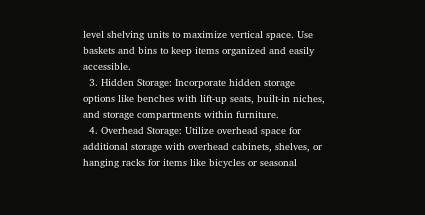level shelving units to maximize vertical space. Use baskets and bins to keep items organized and easily accessible.
  3. Hidden Storage: Incorporate hidden storage options like benches with lift-up seats, built-in niches, and storage compartments within furniture.
  4. Overhead Storage: Utilize overhead space for additional storage with overhead cabinets, shelves, or hanging racks for items like bicycles or seasonal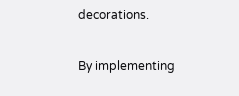decorations.

By implementing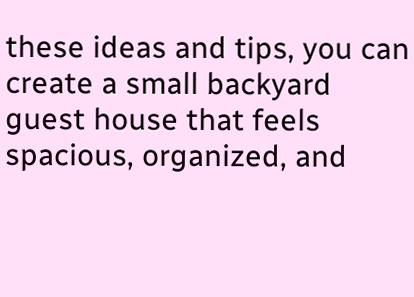these ideas and tips, you can create a small backyard guest house that feels spacious, organized, and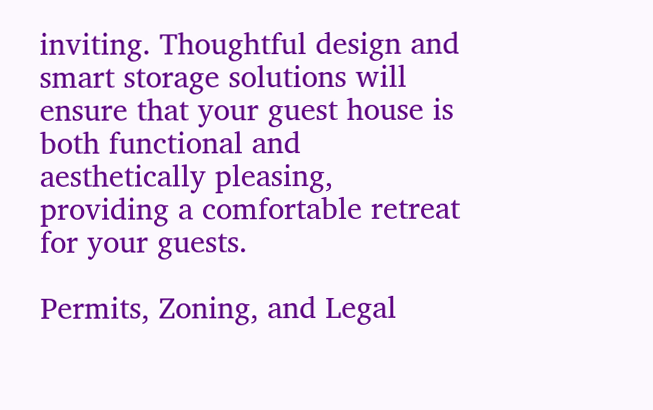inviting. Thoughtful design and smart storage solutions will ensure that your guest house is both functional and aesthetically pleasing, providing a comfortable retreat for your guests.

Permits, Zoning, and Legal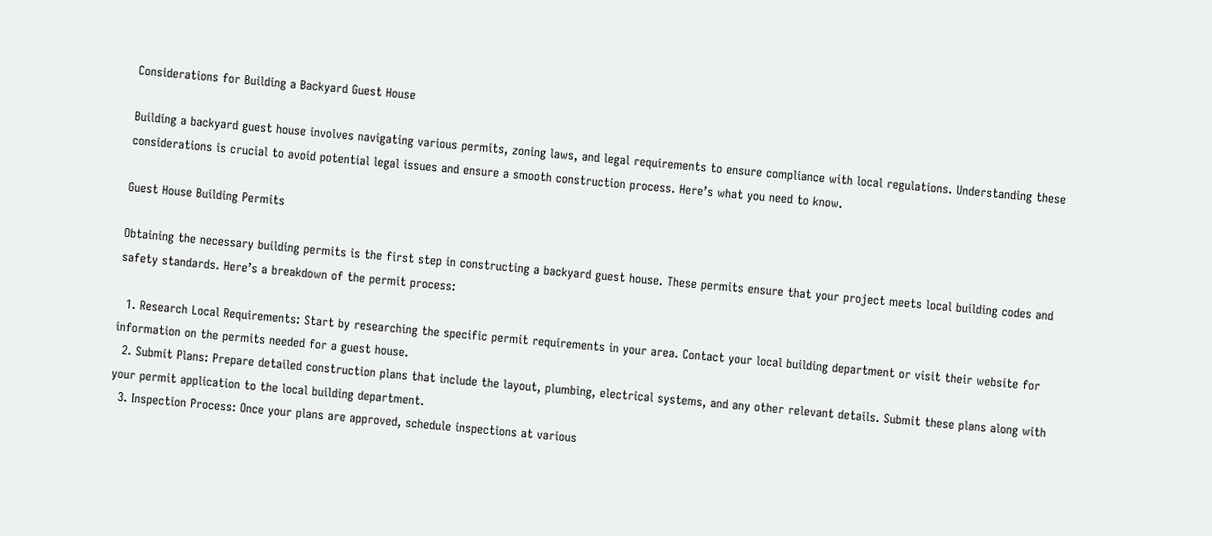Considerations for Building a Backyard Guest House

Building a backyard guest house involves navigating various permits, zoning laws, and legal requirements to ensure compliance with local regulations. Understanding these considerations is crucial to avoid potential legal issues and ensure a smooth construction process. Here’s what you need to know.

Guest House Building Permits

Obtaining the necessary building permits is the first step in constructing a backyard guest house. These permits ensure that your project meets local building codes and safety standards. Here’s a breakdown of the permit process:

  1. Research Local Requirements: Start by researching the specific permit requirements in your area. Contact your local building department or visit their website for information on the permits needed for a guest house.
  2. Submit Plans: Prepare detailed construction plans that include the layout, plumbing, electrical systems, and any other relevant details. Submit these plans along with your permit application to the local building department.
  3. Inspection Process: Once your plans are approved, schedule inspections at various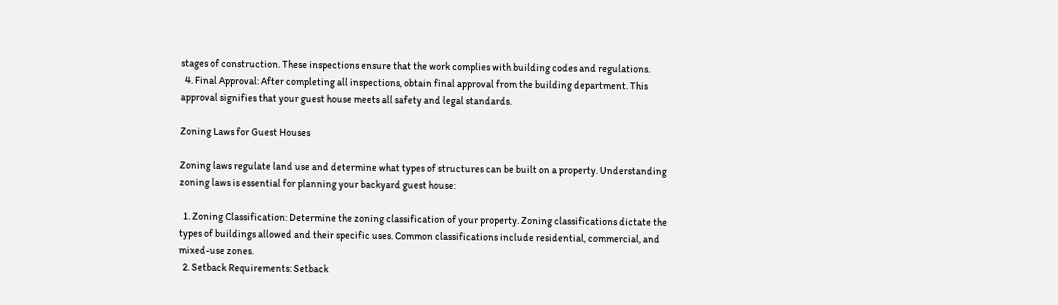stages of construction. These inspections ensure that the work complies with building codes and regulations.
  4. Final Approval: After completing all inspections, obtain final approval from the building department. This approval signifies that your guest house meets all safety and legal standards.

Zoning Laws for Guest Houses

Zoning laws regulate land use and determine what types of structures can be built on a property. Understanding zoning laws is essential for planning your backyard guest house:

  1. Zoning Classification: Determine the zoning classification of your property. Zoning classifications dictate the types of buildings allowed and their specific uses. Common classifications include residential, commercial, and mixed-use zones.
  2. Setback Requirements: Setback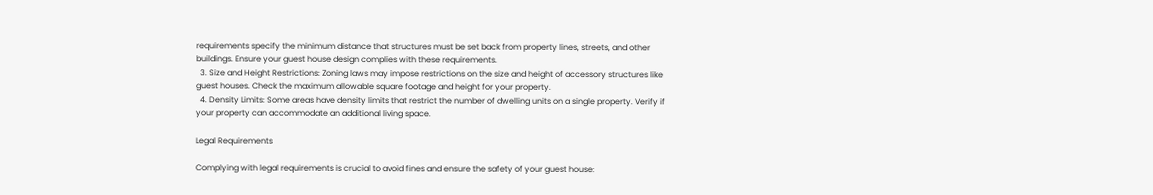requirements specify the minimum distance that structures must be set back from property lines, streets, and other buildings. Ensure your guest house design complies with these requirements.
  3. Size and Height Restrictions: Zoning laws may impose restrictions on the size and height of accessory structures like guest houses. Check the maximum allowable square footage and height for your property.
  4. Density Limits: Some areas have density limits that restrict the number of dwelling units on a single property. Verify if your property can accommodate an additional living space.

Legal Requirements

Complying with legal requirements is crucial to avoid fines and ensure the safety of your guest house: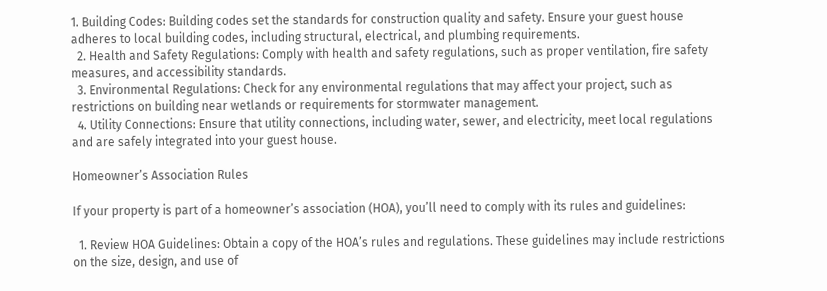1. Building Codes: Building codes set the standards for construction quality and safety. Ensure your guest house adheres to local building codes, including structural, electrical, and plumbing requirements.
  2. Health and Safety Regulations: Comply with health and safety regulations, such as proper ventilation, fire safety measures, and accessibility standards.
  3. Environmental Regulations: Check for any environmental regulations that may affect your project, such as restrictions on building near wetlands or requirements for stormwater management.
  4. Utility Connections: Ensure that utility connections, including water, sewer, and electricity, meet local regulations and are safely integrated into your guest house.

Homeowner’s Association Rules

If your property is part of a homeowner’s association (HOA), you’ll need to comply with its rules and guidelines:

  1. Review HOA Guidelines: Obtain a copy of the HOA’s rules and regulations. These guidelines may include restrictions on the size, design, and use of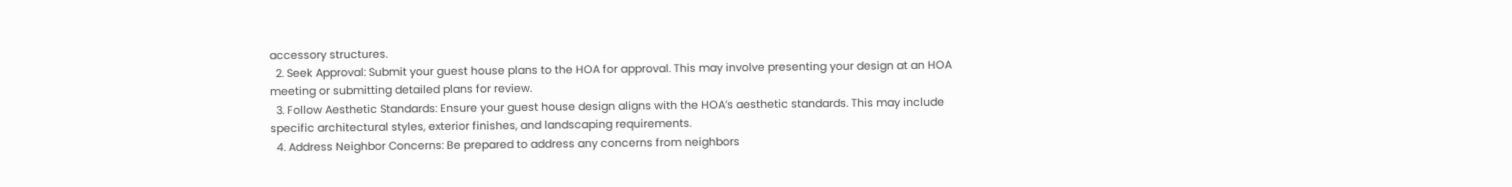accessory structures.
  2. Seek Approval: Submit your guest house plans to the HOA for approval. This may involve presenting your design at an HOA meeting or submitting detailed plans for review.
  3. Follow Aesthetic Standards: Ensure your guest house design aligns with the HOA’s aesthetic standards. This may include specific architectural styles, exterior finishes, and landscaping requirements.
  4. Address Neighbor Concerns: Be prepared to address any concerns from neighbors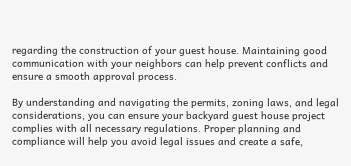regarding the construction of your guest house. Maintaining good communication with your neighbors can help prevent conflicts and ensure a smooth approval process.

By understanding and navigating the permits, zoning laws, and legal considerations, you can ensure your backyard guest house project complies with all necessary regulations. Proper planning and compliance will help you avoid legal issues and create a safe,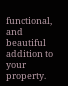functional, and beautiful addition to your property.